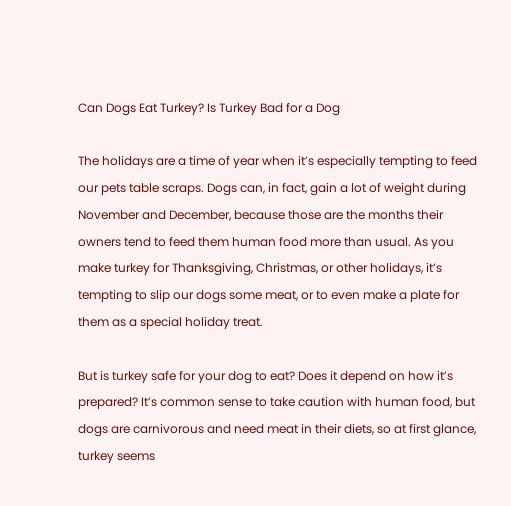Can Dogs Eat Turkey? Is Turkey Bad for a Dog

The holidays are a time of year when it’s especially tempting to feed our pets table scraps. Dogs can, in fact, gain a lot of weight during November and December, because those are the months their owners tend to feed them human food more than usual. As you make turkey for Thanksgiving, Christmas, or other holidays, it’s tempting to slip our dogs some meat, or to even make a plate for them as a special holiday treat.

But is turkey safe for your dog to eat? Does it depend on how it’s prepared? It’s common sense to take caution with human food, but dogs are carnivorous and need meat in their diets, so at first glance, turkey seems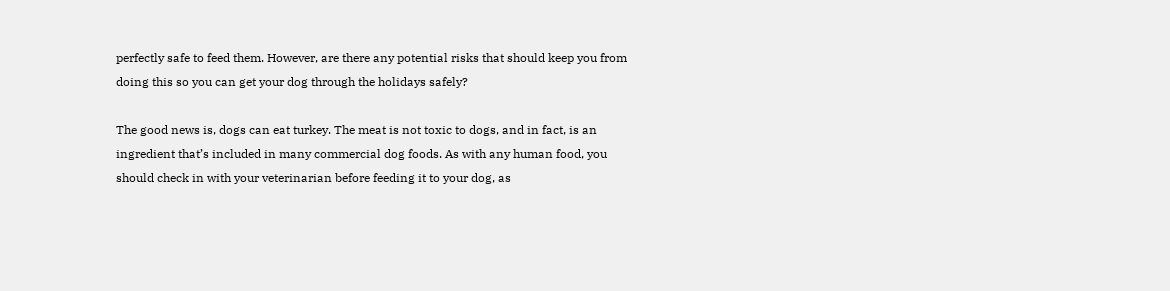perfectly safe to feed them. However, are there any potential risks that should keep you from doing this so you can get your dog through the holidays safely?

The good news is, dogs can eat turkey. The meat is not toxic to dogs, and in fact, is an ingredient that’s included in many commercial dog foods. As with any human food, you should check in with your veterinarian before feeding it to your dog, as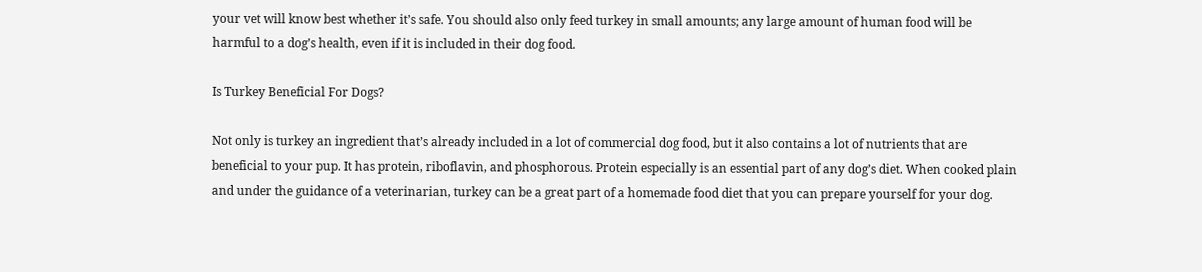your vet will know best whether it’s safe. You should also only feed turkey in small amounts; any large amount of human food will be harmful to a dog’s health, even if it is included in their dog food.

Is Turkey Beneficial For Dogs?

Not only is turkey an ingredient that’s already included in a lot of commercial dog food, but it also contains a lot of nutrients that are beneficial to your pup. It has protein, riboflavin, and phosphorous. Protein especially is an essential part of any dog’s diet. When cooked plain and under the guidance of a veterinarian, turkey can be a great part of a homemade food diet that you can prepare yourself for your dog.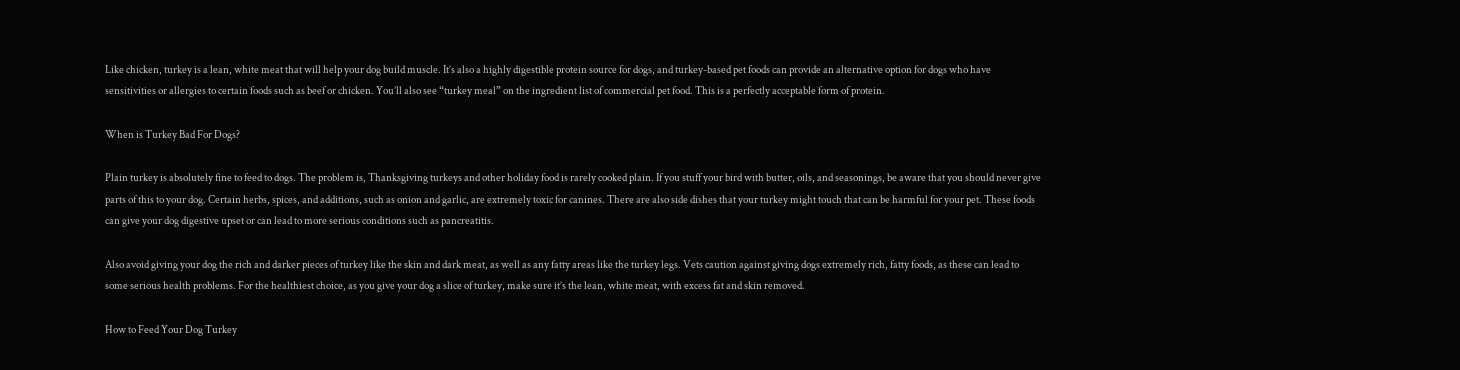Like chicken, turkey is a lean, white meat that will help your dog build muscle. It’s also a highly digestible protein source for dogs, and turkey-based pet foods can provide an alternative option for dogs who have sensitivities or allergies to certain foods such as beef or chicken. You’ll also see “turkey meal” on the ingredient list of commercial pet food. This is a perfectly acceptable form of protein.

When is Turkey Bad For Dogs?

Plain turkey is absolutely fine to feed to dogs. The problem is, Thanksgiving turkeys and other holiday food is rarely cooked plain. If you stuff your bird with butter, oils, and seasonings, be aware that you should never give parts of this to your dog. Certain herbs, spices, and additions, such as onion and garlic, are extremely toxic for canines. There are also side dishes that your turkey might touch that can be harmful for your pet. These foods can give your dog digestive upset or can lead to more serious conditions such as pancreatitis.

Also avoid giving your dog the rich and darker pieces of turkey like the skin and dark meat, as well as any fatty areas like the turkey legs. Vets caution against giving dogs extremely rich, fatty foods, as these can lead to some serious health problems. For the healthiest choice, as you give your dog a slice of turkey, make sure it’s the lean, white meat, with excess fat and skin removed.

How to Feed Your Dog Turkey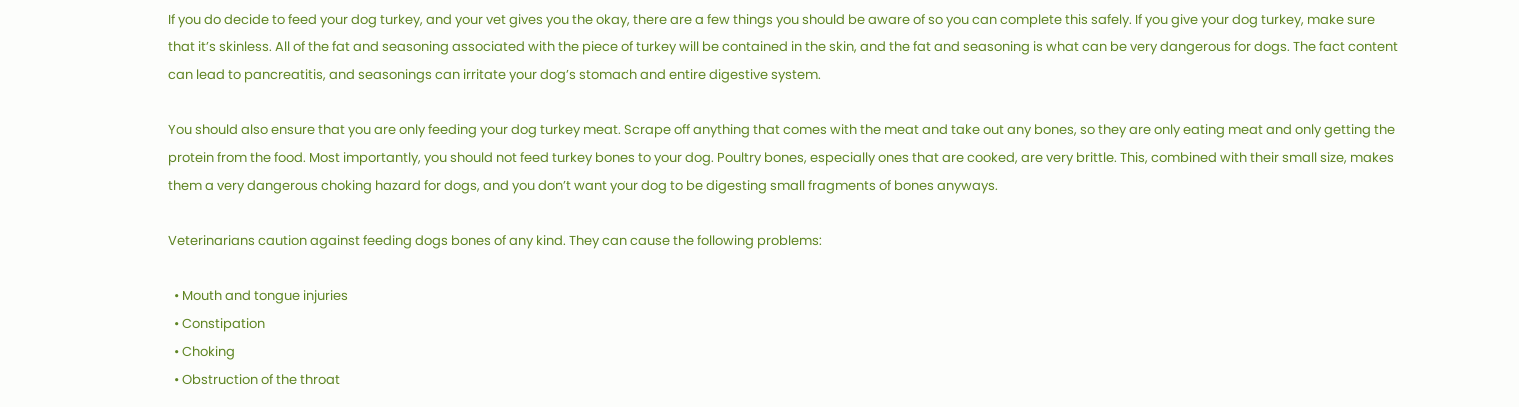If you do decide to feed your dog turkey, and your vet gives you the okay, there are a few things you should be aware of so you can complete this safely. If you give your dog turkey, make sure that it’s skinless. All of the fat and seasoning associated with the piece of turkey will be contained in the skin, and the fat and seasoning is what can be very dangerous for dogs. The fact content can lead to pancreatitis, and seasonings can irritate your dog’s stomach and entire digestive system.

You should also ensure that you are only feeding your dog turkey meat. Scrape off anything that comes with the meat and take out any bones, so they are only eating meat and only getting the protein from the food. Most importantly, you should not feed turkey bones to your dog. Poultry bones, especially ones that are cooked, are very brittle. This, combined with their small size, makes them a very dangerous choking hazard for dogs, and you don’t want your dog to be digesting small fragments of bones anyways.

Veterinarians caution against feeding dogs bones of any kind. They can cause the following problems:

  • Mouth and tongue injuries
  • Constipation
  • Choking
  • Obstruction of the throat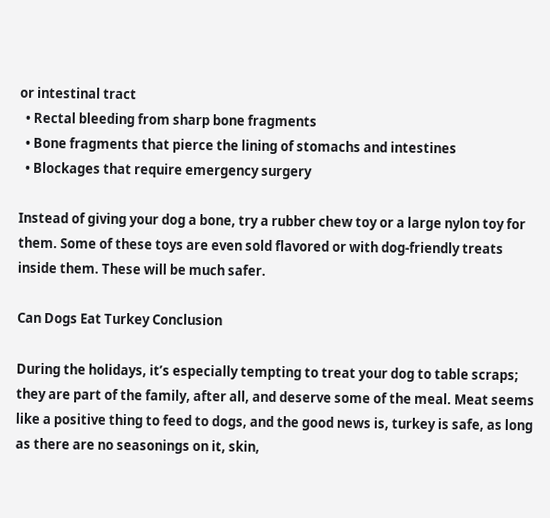or intestinal tract
  • Rectal bleeding from sharp bone fragments
  • Bone fragments that pierce the lining of stomachs and intestines
  • Blockages that require emergency surgery

Instead of giving your dog a bone, try a rubber chew toy or a large nylon toy for them. Some of these toys are even sold flavored or with dog-friendly treats inside them. These will be much safer.

Can Dogs Eat Turkey Conclusion

During the holidays, it’s especially tempting to treat your dog to table scraps; they are part of the family, after all, and deserve some of the meal. Meat seems like a positive thing to feed to dogs, and the good news is, turkey is safe, as long as there are no seasonings on it, skin,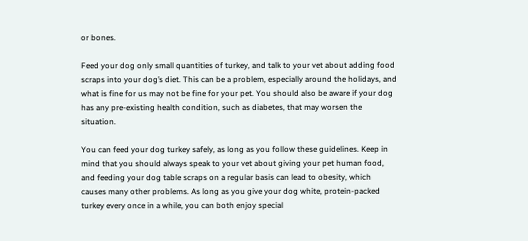or bones.

Feed your dog only small quantities of turkey, and talk to your vet about adding food scraps into your dog’s diet. This can be a problem, especially around the holidays, and what is fine for us may not be fine for your pet. You should also be aware if your dog has any pre-existing health condition, such as diabetes, that may worsen the situation.

You can feed your dog turkey safely, as long as you follow these guidelines. Keep in mind that you should always speak to your vet about giving your pet human food, and feeding your dog table scraps on a regular basis can lead to obesity, which causes many other problems. As long as you give your dog white, protein-packed turkey every once in a while, you can both enjoy special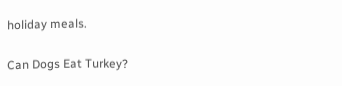holiday meals.

Can Dogs Eat Turkey?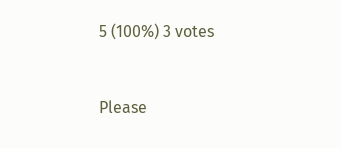5 (100%) 3 votes


Please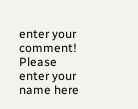enter your comment!
Please enter your name here